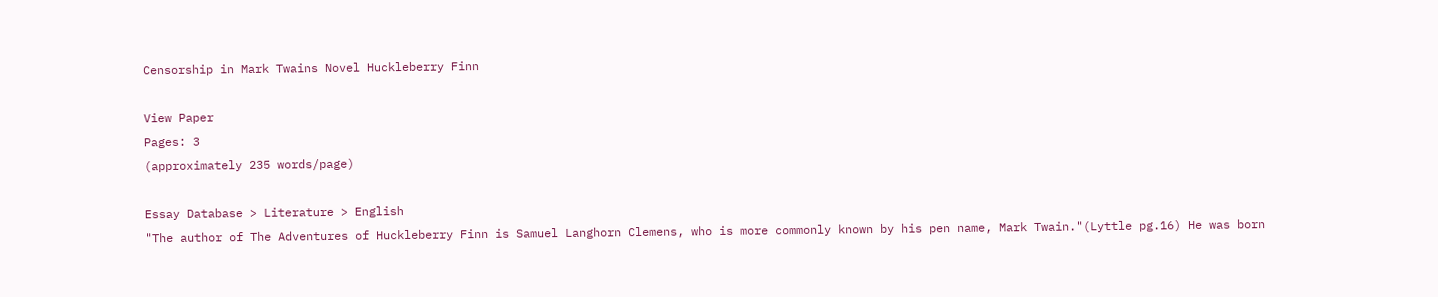Censorship in Mark Twains Novel Huckleberry Finn

View Paper
Pages: 3
(approximately 235 words/page)

Essay Database > Literature > English
"The author of The Adventures of Huckleberry Finn is Samuel Langhorn Clemens, who is more commonly known by his pen name, Mark Twain."(Lyttle pg.16) He was born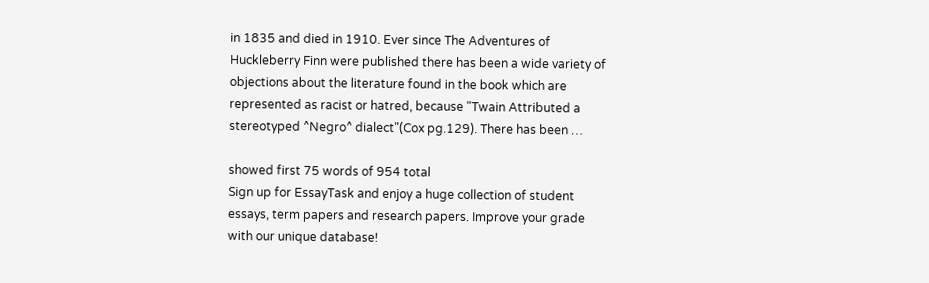in 1835 and died in 1910. Ever since The Adventures of Huckleberry Finn were published there has been a wide variety of objections about the literature found in the book which are represented as racist or hatred, because "Twain Attributed a stereotyped ^Negro^ dialect"(Cox pg.129). There has been …

showed first 75 words of 954 total
Sign up for EssayTask and enjoy a huge collection of student essays, term papers and research papers. Improve your grade with our unique database!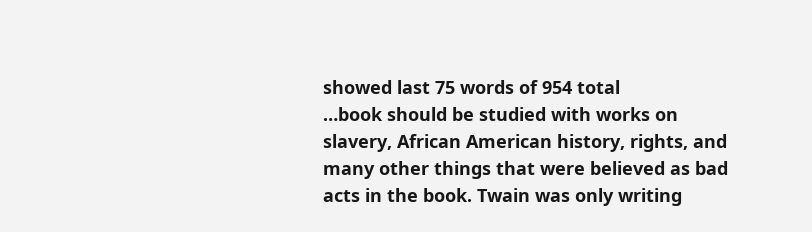showed last 75 words of 954 total
…book should be studied with works on slavery, African American history, rights, and many other things that were believed as bad acts in the book. Twain was only writing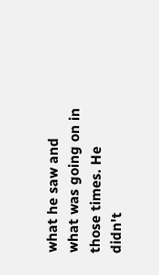what he saw and what was going on in those times. He didn't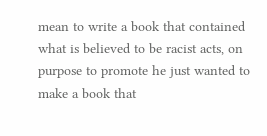mean to write a book that contained what is believed to be racist acts, on purpose to promote he just wanted to make a book that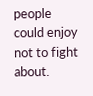people could enjoy not to fight about.